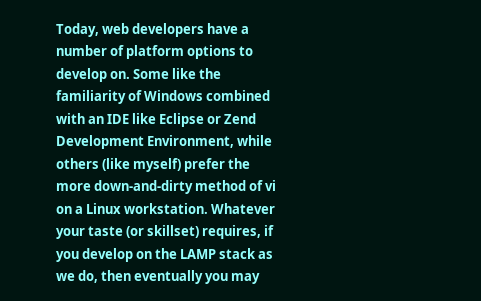Today, web developers have a number of platform options to develop on. Some like the familiarity of Windows combined with an IDE like Eclipse or Zend Development Environment, while others (like myself) prefer the more down-and-dirty method of vi on a Linux workstation. Whatever your taste (or skillset) requires, if you develop on the LAMP stack as we do, then eventually you may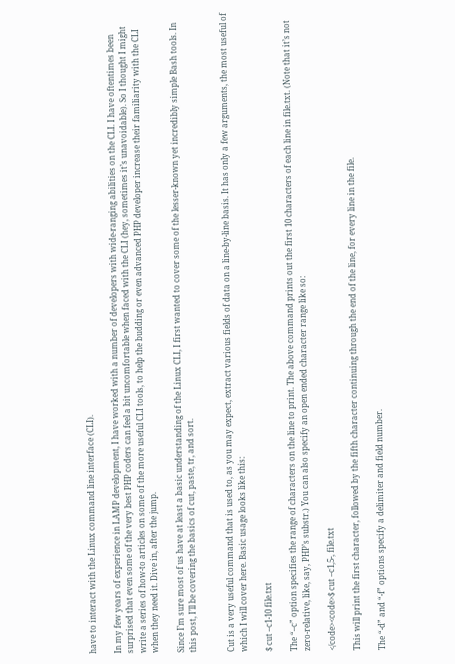have to interact with the Linux command line interface (CLI).

In my few years of experience in LAMP development, I have worked with a number of developers with wide-ranging abilities on the CLI. I have oftentimes been surprised that even some of the very best PHP coders can feel a bit uncomfortable when faced with the CLI (hey, sometimes it’s unavoidable). So I thought I might write a series of how-to articles on some of the more useful CLI tools, to help the budding or even advanced PHP developer increase their familiarity with the CLI when they need it. Dive in, after the jump.

Since I’m sure most of us have at least a basic understanding of the Linux CLI, I first wanted to cover some of the lesser-known yet incredibly simple Bash tools. In this post, I’ll be covering the basics of cut, paste, tr, and sort.


Cut is a very useful command that is used to, as you may expect, extract various fields of data on a line-by-line basis. It has only a few arguments, the most useful of which I will cover here. Basic usage looks like this:

$ cut –c1-10 file.txt

The “–c” option specifies the range of characters on the line to print. The above command prints out the first 10 characters of each line in file.txt. (Note that it’s not zero-relative, like, say, PHP’s substr.) You can also specify an open ended character range like so:

</code><code>$ cut –c1,5-, file.txt

This will print the first character, followed by the fifth character continuing through the end of the line, for every line in the file.

The “-d” and “-f” options specify a delimiter and field number.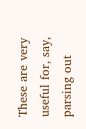These are very useful for, say, parsing out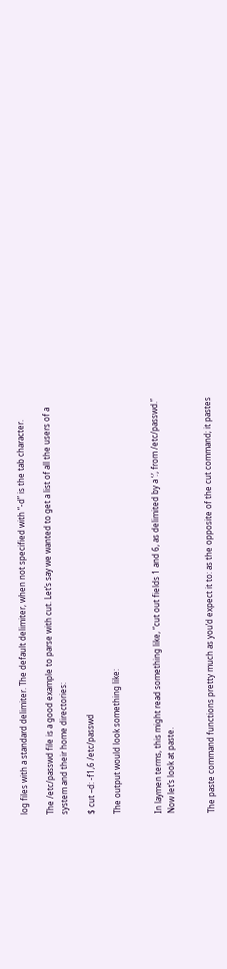log files with a standard delimiter. The default delimiter, when not specified with “-d” is the tab character.

The /etc/passwd file is a good example to parse with cut. Let’s say we wanted to get a list of all the users of a system and their home directories:

$ cut –d: -f1,6 /etc/passwd

The output would look something like:


In laymen terms, this might read something like, “cut out fields 1 and 6, as delimited by a ‘:’, from /etc/passwd.” Now let’s look at paste.


The paste command functions pretty much as you’d expect it to: as the opposite of the cut command; it pastes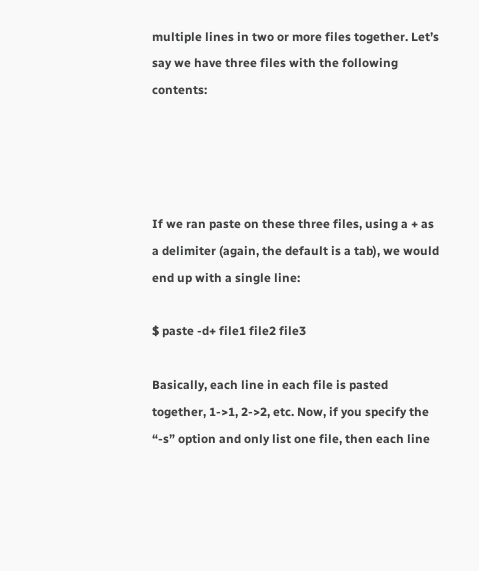multiple lines in two or more files together. Let’s say we have three files with the following contents:




If we ran paste on these three files, using a + as a delimiter (again, the default is a tab), we would end up with a single line:

$ paste -d+ file1 file2 file3

Basically, each line in each file is pasted together, 1->1, 2->2, etc. Now, if you specify the “-s” option and only list one file, then each line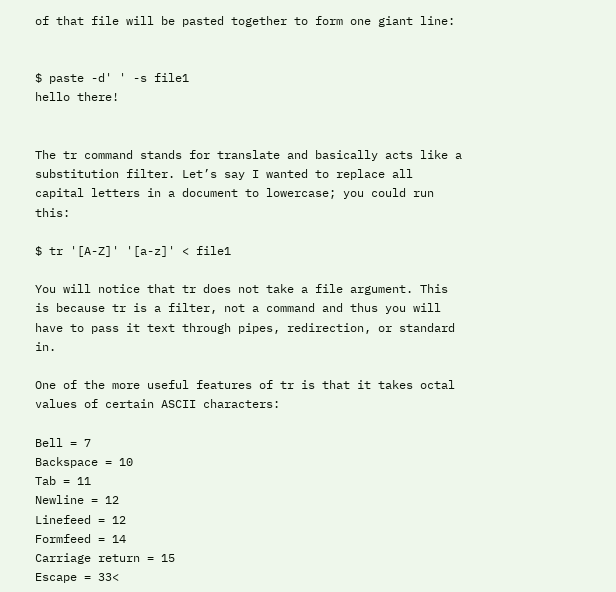of that file will be pasted together to form one giant line:


$ paste -d' ' -s file1
hello there!


The tr command stands for translate and basically acts like a substitution filter. Let’s say I wanted to replace all capital letters in a document to lowercase; you could run this:

$ tr '[A-Z]' '[a-z]' < file1

You will notice that tr does not take a file argument. This is because tr is a filter, not a command and thus you will have to pass it text through pipes, redirection, or standard in.

One of the more useful features of tr is that it takes octal values of certain ASCII characters:

Bell = 7
Backspace = 10
Tab = 11
Newline = 12
Linefeed = 12
Formfeed = 14
Carriage return = 15
Escape = 33<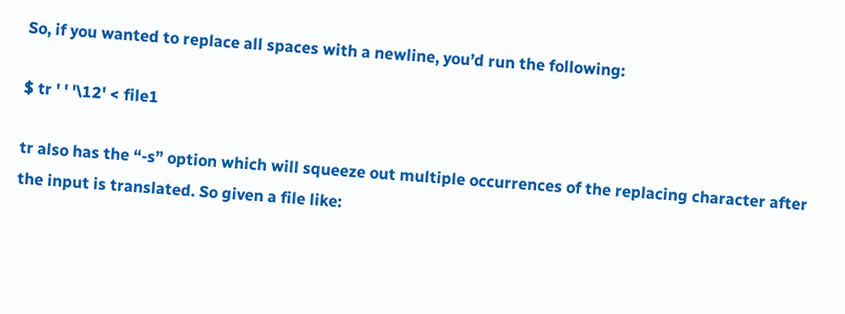So, if you wanted to replace all spaces with a newline, you’d run the following:

$ tr ' ' '\12' < file1

tr also has the “-s” option which will squeeze out multiple occurrences of the replacing character after the input is translated. So given a file like: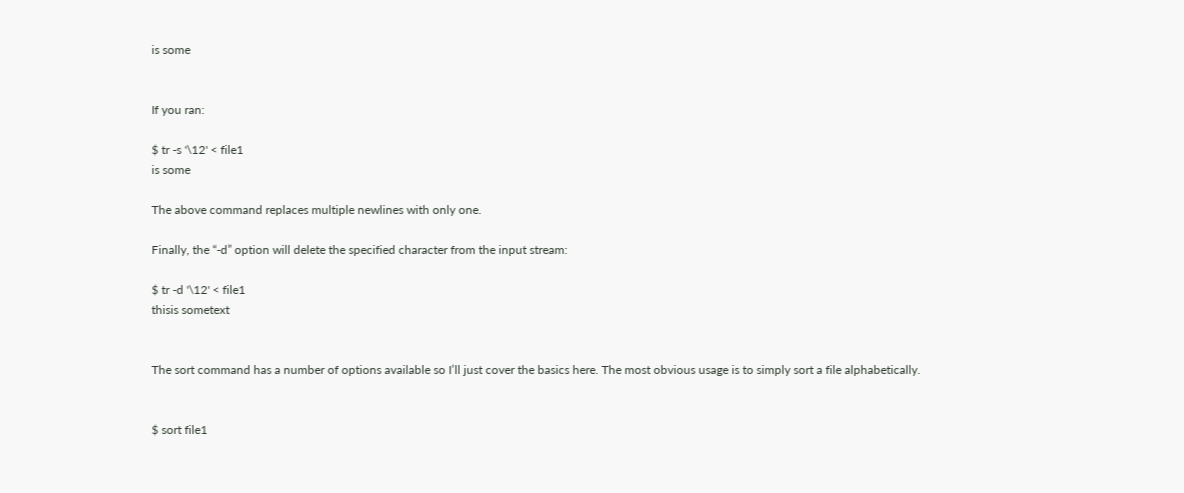is some


If you ran:

$ tr -s '\12' < file1
is some

The above command replaces multiple newlines with only one.

Finally, the “-d” option will delete the specified character from the input stream:

$ tr -d '\12' < file1
thisis sometext


The sort command has a number of options available so I’ll just cover the basics here. The most obvious usage is to simply sort a file alphabetically.


$ sort file1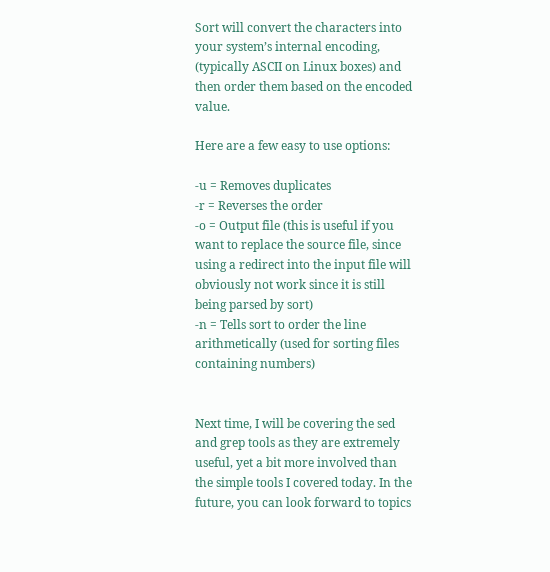Sort will convert the characters into your system’s internal encoding, (typically ASCII on Linux boxes) and then order them based on the encoded value.

Here are a few easy to use options:

-u = Removes duplicates
-r = Reverses the order
-o = Output file (this is useful if you want to replace the source file, since using a redirect into the input file will obviously not work since it is still being parsed by sort)
-n = Tells sort to order the line arithmetically (used for sorting files containing numbers)


Next time, I will be covering the sed and grep tools as they are extremely useful, yet a bit more involved than the simple tools I covered today. In the future, you can look forward to topics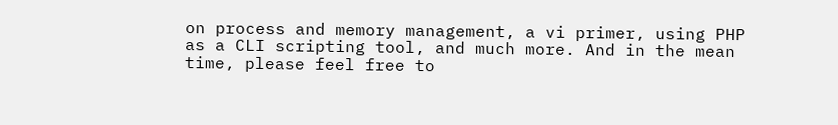on process and memory management, a vi primer, using PHP as a CLI scripting tool, and much more. And in the mean time, please feel free to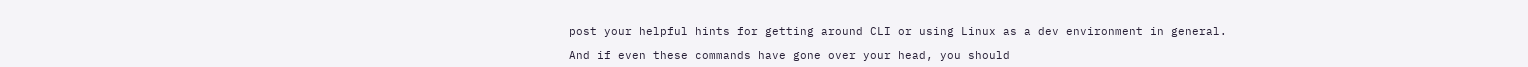post your helpful hints for getting around CLI or using Linux as a dev environment in general.

And if even these commands have gone over your head, you should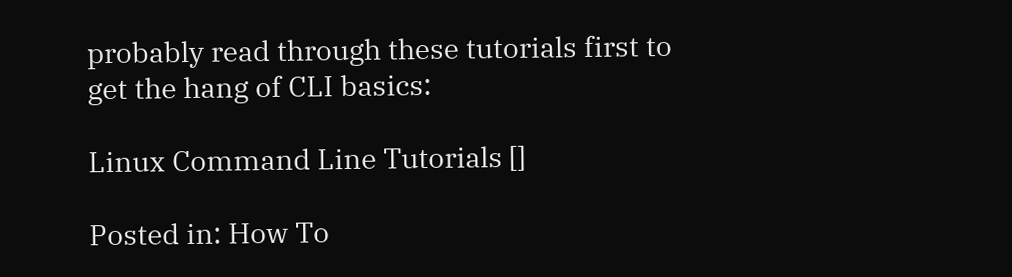probably read through these tutorials first to get the hang of CLI basics:

Linux Command Line Tutorials []

Posted in: How To